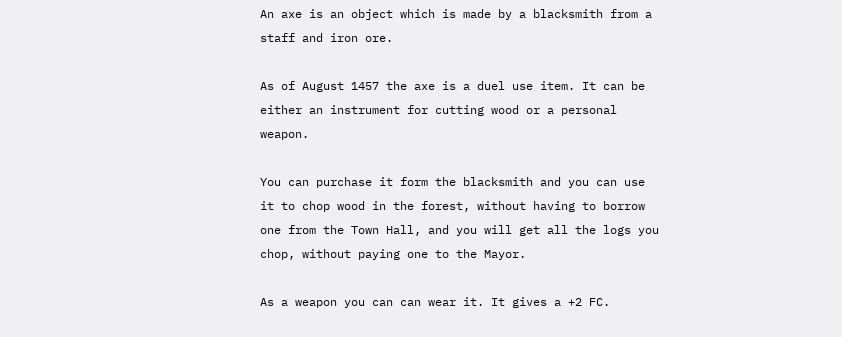An axe is an object which is made by a blacksmith from a staff and iron ore.

As of August 1457 the axe is a duel use item. It can be either an instrument for cutting wood or a personal weapon.

You can purchase it form the blacksmith and you can use it to chop wood in the forest, without having to borrow one from the Town Hall, and you will get all the logs you chop, without paying one to the Mayor.

As a weapon you can can wear it. It gives a +2 FC.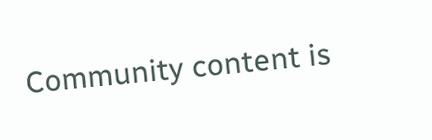Community content is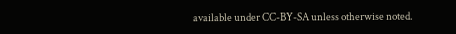available under CC-BY-SA unless otherwise noted.